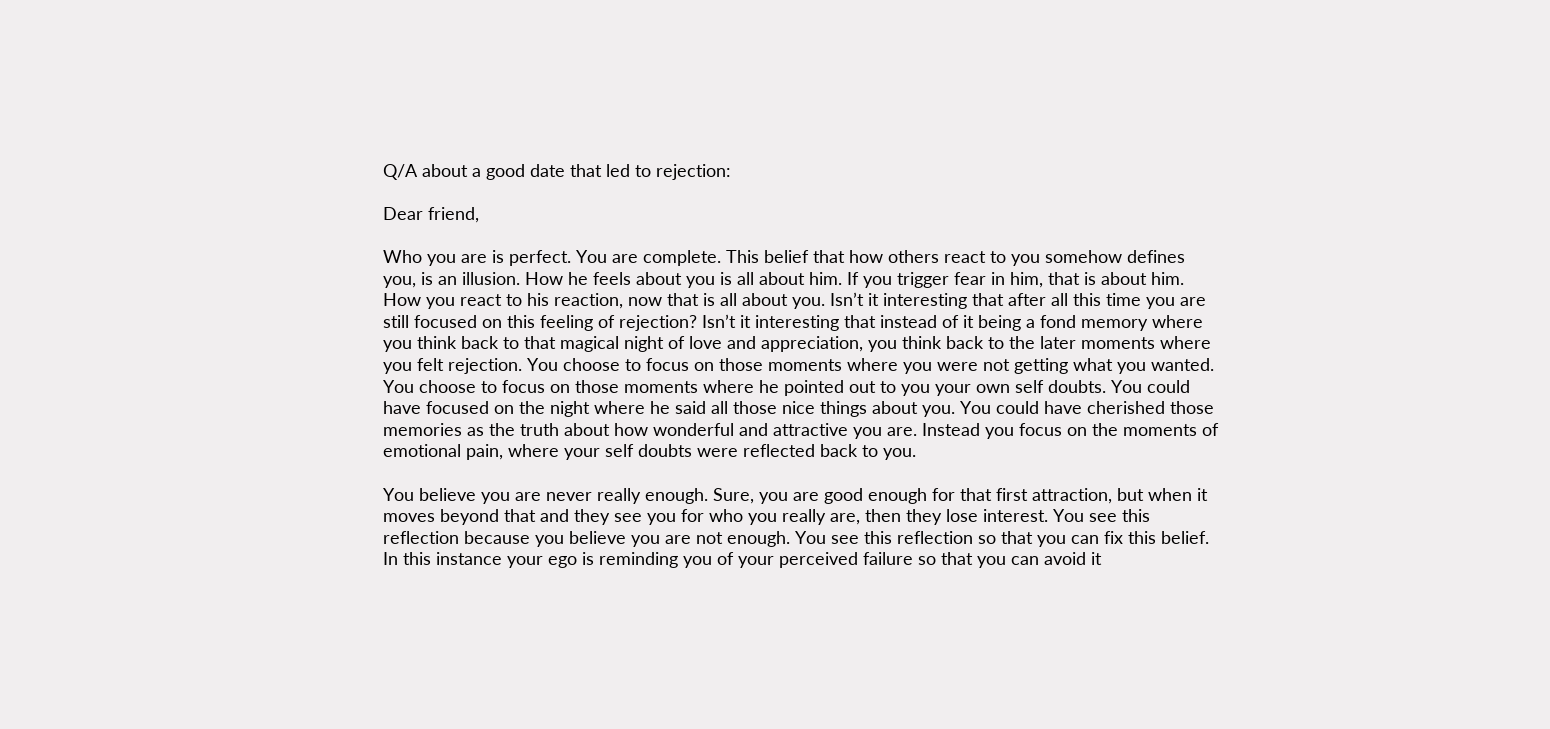Q/A about a good date that led to rejection:

Dear friend,

Who you are is perfect. You are complete. This belief that how others react to you somehow defines you, is an illusion. How he feels about you is all about him. If you trigger fear in him, that is about him. How you react to his reaction, now that is all about you. Isn’t it interesting that after all this time you are still focused on this feeling of rejection? Isn’t it interesting that instead of it being a fond memory where you think back to that magical night of love and appreciation, you think back to the later moments where you felt rejection. You choose to focus on those moments where you were not getting what you wanted. You choose to focus on those moments where he pointed out to you your own self doubts. You could have focused on the night where he said all those nice things about you. You could have cherished those memories as the truth about how wonderful and attractive you are. Instead you focus on the moments of emotional pain, where your self doubts were reflected back to you.

You believe you are never really enough. Sure, you are good enough for that first attraction, but when it moves beyond that and they see you for who you really are, then they lose interest. You see this reflection because you believe you are not enough. You see this reflection so that you can fix this belief. In this instance your ego is reminding you of your perceived failure so that you can avoid it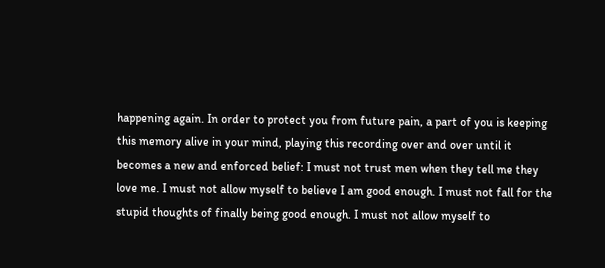happening again. In order to protect you from future pain, a part of you is keeping this memory alive in your mind, playing this recording over and over until it becomes a new and enforced belief: I must not trust men when they tell me they love me. I must not allow myself to believe I am good enough. I must not fall for the stupid thoughts of finally being good enough. I must not allow myself to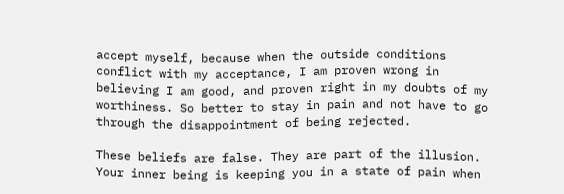accept myself, because when the outside conditions conflict with my acceptance, I am proven wrong in believing I am good, and proven right in my doubts of my worthiness. So better to stay in pain and not have to go through the disappointment of being rejected.

These beliefs are false. They are part of the illusion. Your inner being is keeping you in a state of pain when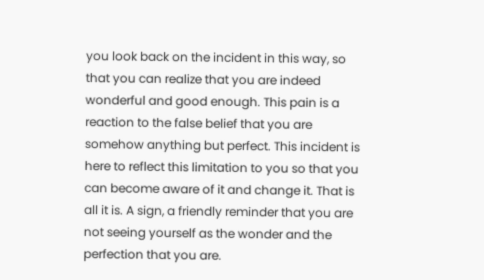you look back on the incident in this way, so that you can realize that you are indeed wonderful and good enough. This pain is a reaction to the false belief that you are somehow anything but perfect. This incident is here to reflect this limitation to you so that you can become aware of it and change it. That is all it is. A sign, a friendly reminder that you are not seeing yourself as the wonder and the perfection that you are.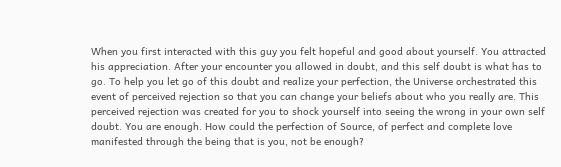When you first interacted with this guy you felt hopeful and good about yourself. You attracted his appreciation. After your encounter you allowed in doubt, and this self doubt is what has to go. To help you let go of this doubt and realize your perfection, the Universe orchestrated this event of perceived rejection so that you can change your beliefs about who you really are. This perceived rejection was created for you to shock yourself into seeing the wrong in your own self doubt. You are enough. How could the perfection of Source, of perfect and complete love manifested through the being that is you, not be enough?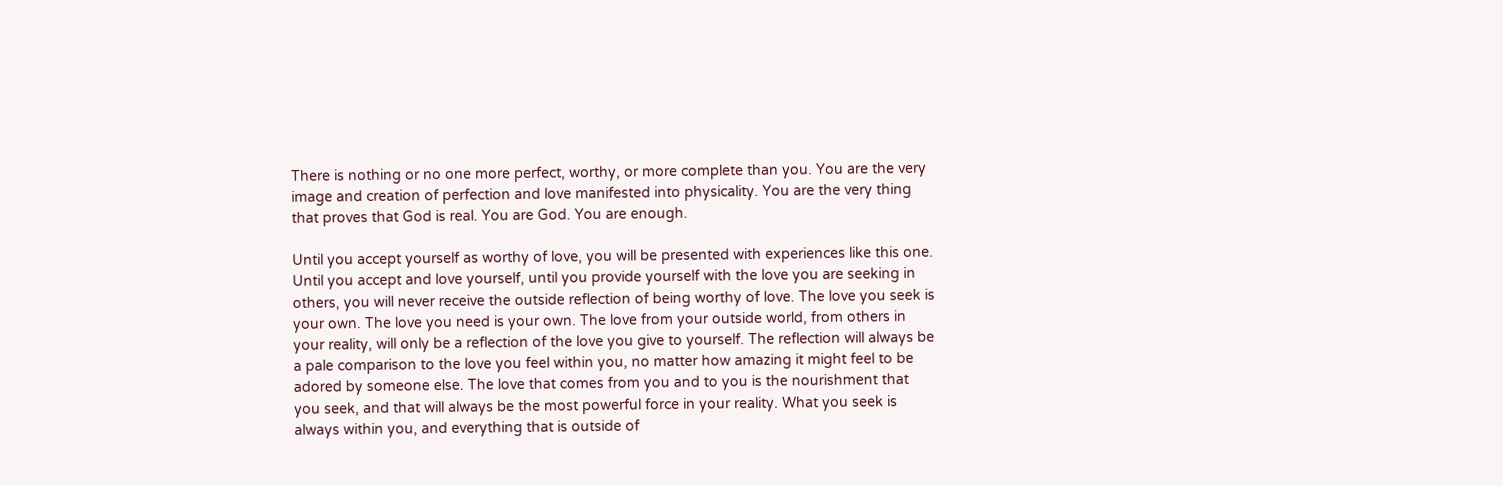There is nothing or no one more perfect, worthy, or more complete than you. You are the very image and creation of perfection and love manifested into physicality. You are the very thing that proves that God is real. You are God. You are enough.

Until you accept yourself as worthy of love, you will be presented with experiences like this one. Until you accept and love yourself, until you provide yourself with the love you are seeking in others, you will never receive the outside reflection of being worthy of love. The love you seek is your own. The love you need is your own. The love from your outside world, from others in your reality, will only be a reflection of the love you give to yourself. The reflection will always be a pale comparison to the love you feel within you, no matter how amazing it might feel to be adored by someone else. The love that comes from you and to you is the nourishment that you seek, and that will always be the most powerful force in your reality. What you seek is always within you, and everything that is outside of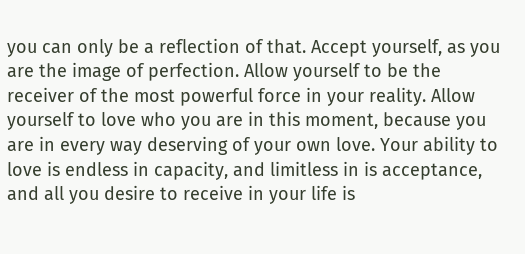you can only be a reflection of that. Accept yourself, as you are the image of perfection. Allow yourself to be the receiver of the most powerful force in your reality. Allow yourself to love who you are in this moment, because you are in every way deserving of your own love. Your ability to love is endless in capacity, and limitless in is acceptance, and all you desire to receive in your life is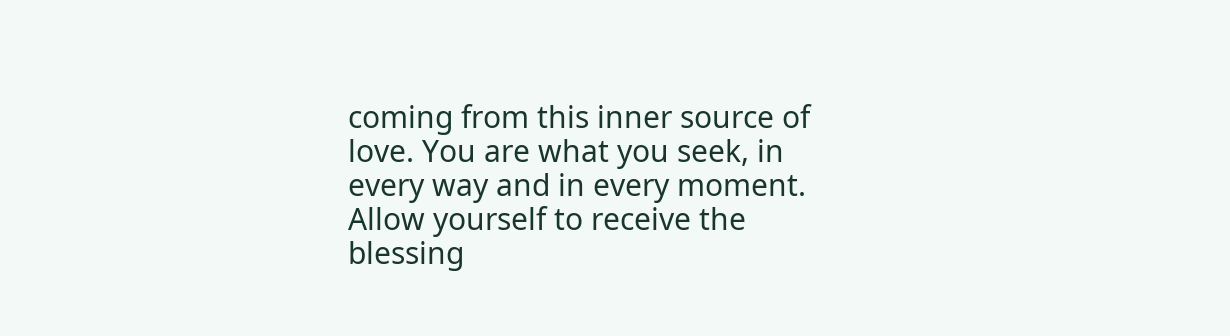coming from this inner source of love. You are what you seek, in every way and in every moment. Allow yourself to receive the blessing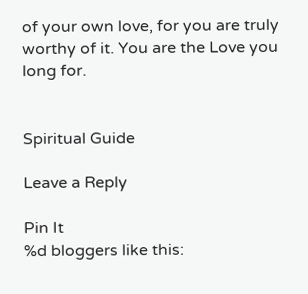of your own love, for you are truly worthy of it. You are the Love you long for.


Spiritual Guide

Leave a Reply

Pin It
%d bloggers like this: